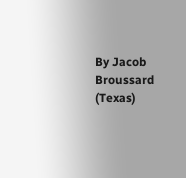By Jacob Broussard (Texas)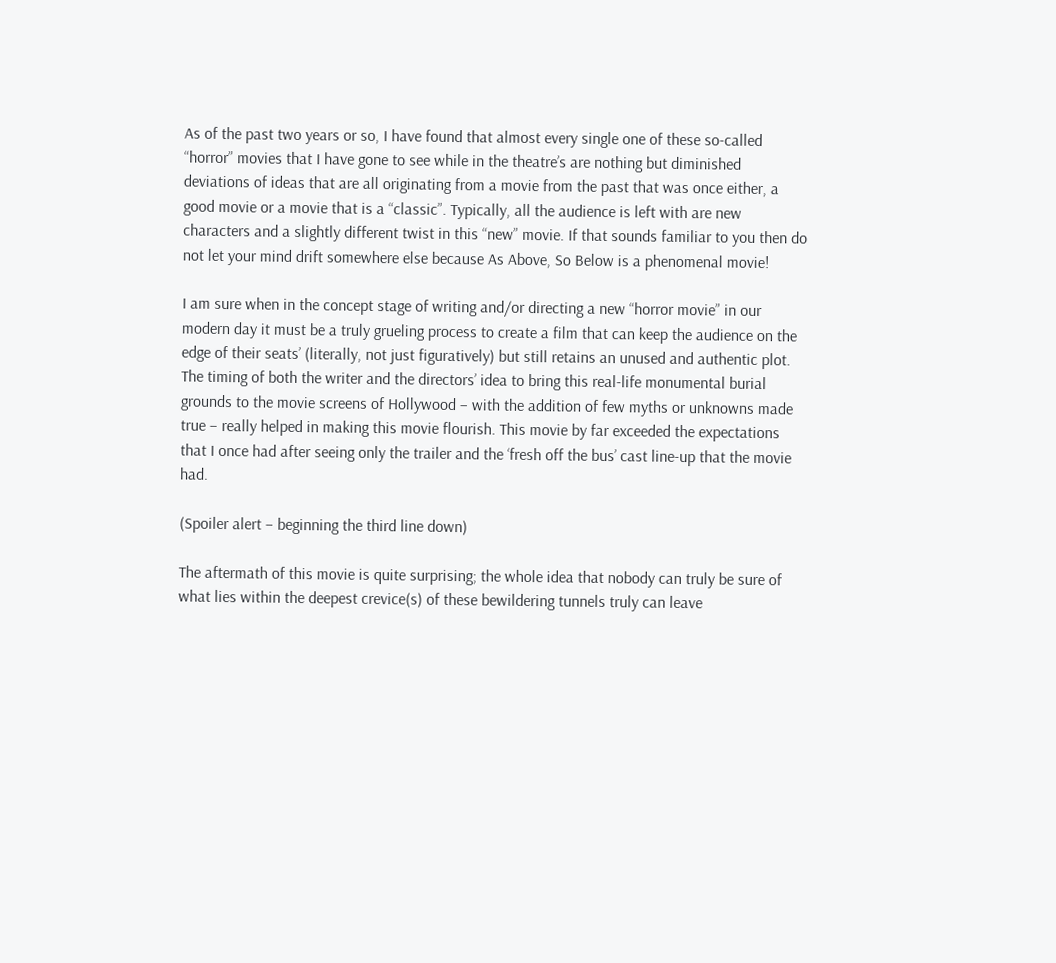As of the past two years or so, I have found that almost every single one of these so-called “horror” movies that I have gone to see while in the theatre’s are nothing but diminished deviations of ideas that are all originating from a movie from the past that was once either, a good movie or a movie that is a “classic”. Typically, all the audience is left with are new characters and a slightly different twist in this “new” movie. If that sounds familiar to you then do not let your mind drift somewhere else because As Above, So Below is a phenomenal movie!

I am sure when in the concept stage of writing and/or directing a new “horror movie” in our modern day it must be a truly grueling process to create a film that can keep the audience on the edge of their seats’ (literally, not just figuratively) but still retains an unused and authentic plot. The timing of both the writer and the directors’ idea to bring this real-life monumental burial grounds to the movie screens of Hollywood – with the addition of few myths or unknowns made true – really helped in making this movie flourish. This movie by far exceeded the expectations that I once had after seeing only the trailer and the ‘fresh off the bus’ cast line-up that the movie had.

(Spoiler alert – beginning the third line down)

The aftermath of this movie is quite surprising; the whole idea that nobody can truly be sure of what lies within the deepest crevice(s) of these bewildering tunnels truly can leave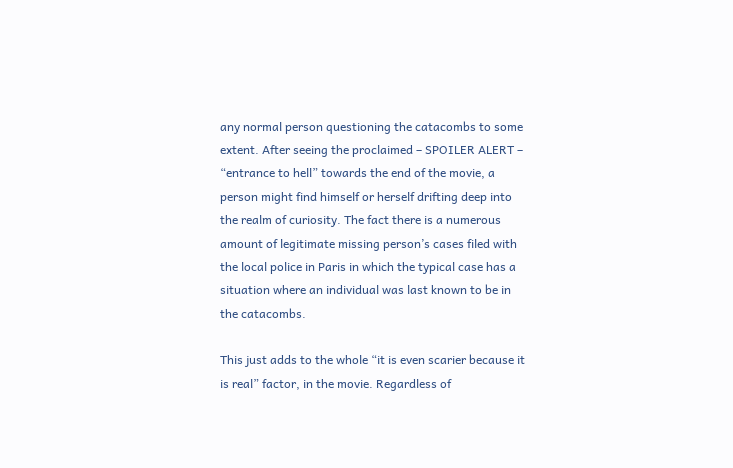any normal person questioning the catacombs to some extent. After seeing the proclaimed – SPOILER ALERT – “entrance to hell” towards the end of the movie, a person might find himself or herself drifting deep into the realm of curiosity. The fact there is a numerous amount of legitimate missing person’s cases filed with the local police in Paris in which the typical case has a situation where an individual was last known to be in the catacombs.

This just adds to the whole “it is even scarier because it is real” factor, in the movie. Regardless of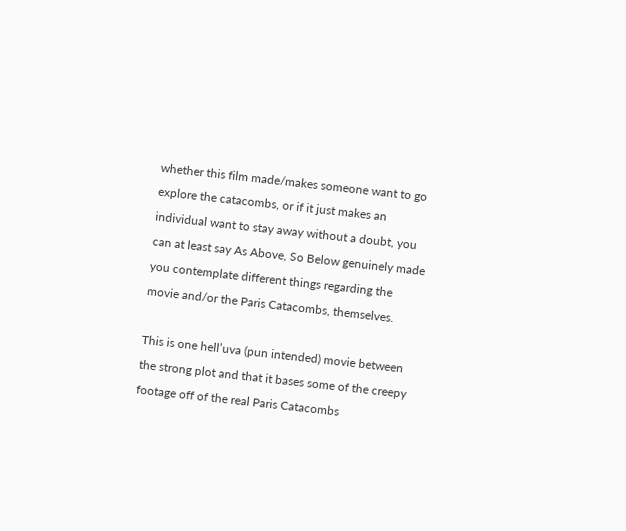whether this film made/makes someone want to go explore the catacombs, or if it just makes an individual want to stay away without a doubt, you can at least say As Above, So Below genuinely made you contemplate different things regarding the movie and/or the Paris Catacombs, themselves.

This is one hell’uva (pun intended) movie between the strong plot and that it bases some of the creepy footage off of the real Paris Catacombs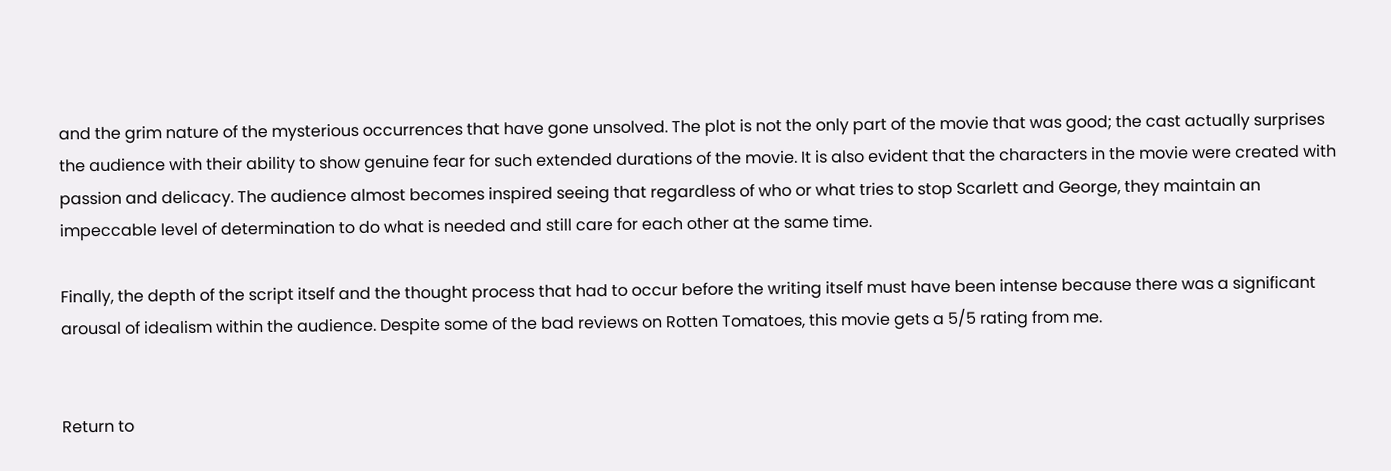and the grim nature of the mysterious occurrences that have gone unsolved. The plot is not the only part of the movie that was good; the cast actually surprises the audience with their ability to show genuine fear for such extended durations of the movie. It is also evident that the characters in the movie were created with passion and delicacy. The audience almost becomes inspired seeing that regardless of who or what tries to stop Scarlett and George, they maintain an impeccable level of determination to do what is needed and still care for each other at the same time.

Finally, the depth of the script itself and the thought process that had to occur before the writing itself must have been intense because there was a significant arousal of idealism within the audience. Despite some of the bad reviews on Rotten Tomatoes, this movie gets a 5/5 rating from me.


Return to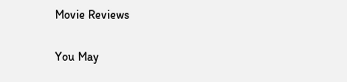Movie Reviews

You May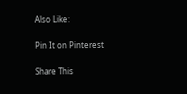Also Like:

Pin It on Pinterest

Share This